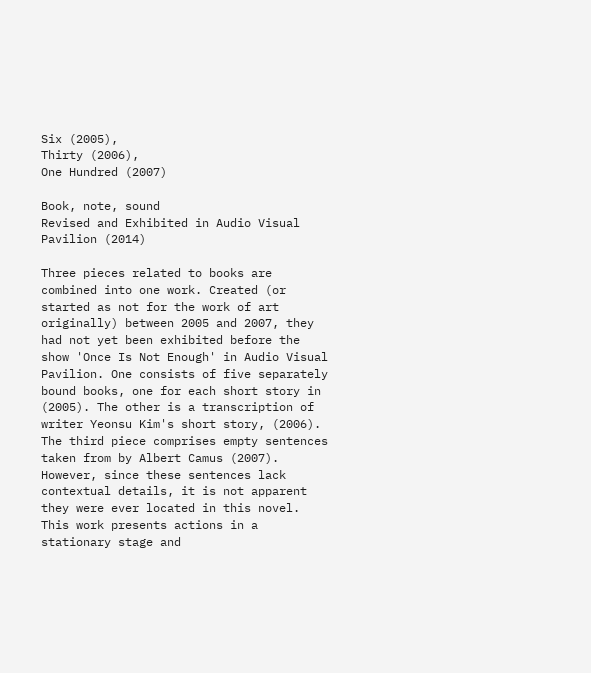Six (2005),
Thirty (2006),
One Hundred (2007)

Book, note, sound
Revised and Exhibited in Audio Visual Pavilion (2014)

Three pieces related to books are combined into one work. Created (or started as not for the work of art originally) between 2005 and 2007, they had not yet been exhibited before the show 'Once Is Not Enough' in Audio Visual Pavilion. One consists of five separately bound books, one for each short story in (2005). The other is a transcription of writer Yeonsu Kim's short story, (2006). The third piece comprises empty sentences taken from by Albert Camus (2007). However, since these sentences lack contextual details, it is not apparent they were ever located in this novel. This work presents actions in a stationary stage and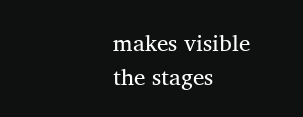makes visible the stages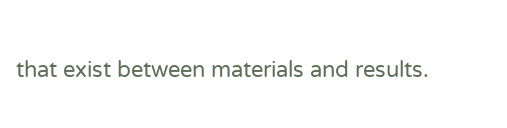that exist between materials and results.